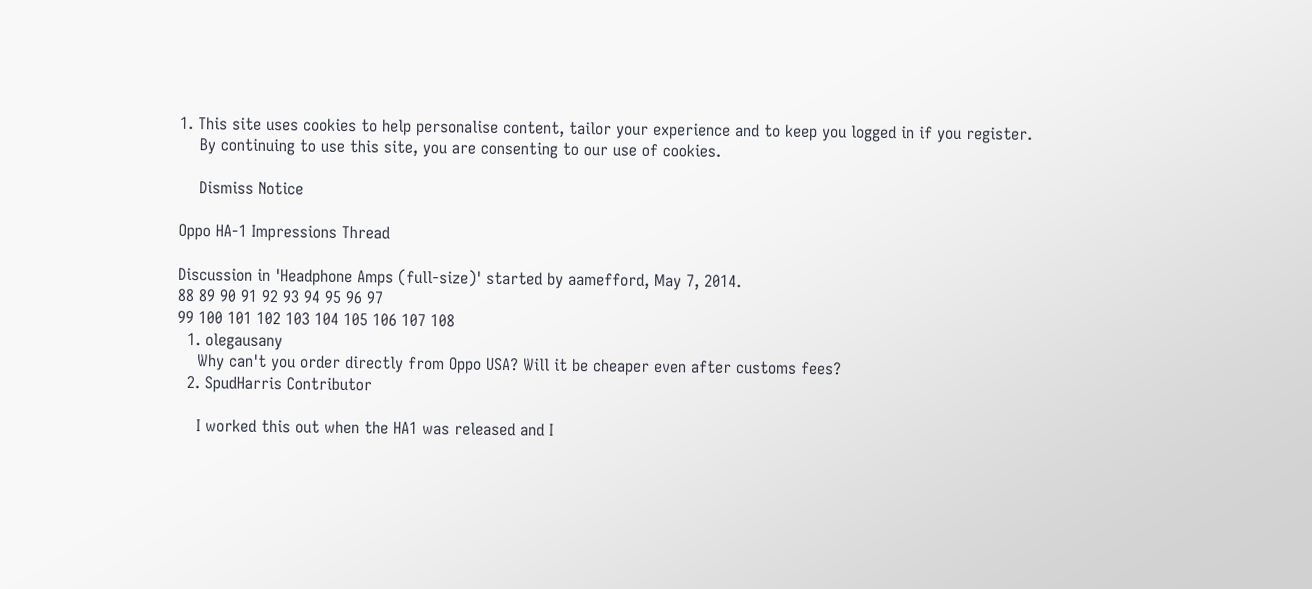1. This site uses cookies to help personalise content, tailor your experience and to keep you logged in if you register.
    By continuing to use this site, you are consenting to our use of cookies.

    Dismiss Notice

Oppo HA-1 Impressions Thread

Discussion in 'Headphone Amps (full-size)' started by aamefford, May 7, 2014.
88 89 90 91 92 93 94 95 96 97
99 100 101 102 103 104 105 106 107 108
  1. olegausany
    Why can't you order directly from Oppo USA? Will it be cheaper even after customs fees?
  2. SpudHarris Contributor

    I worked this out when the HA1 was released and I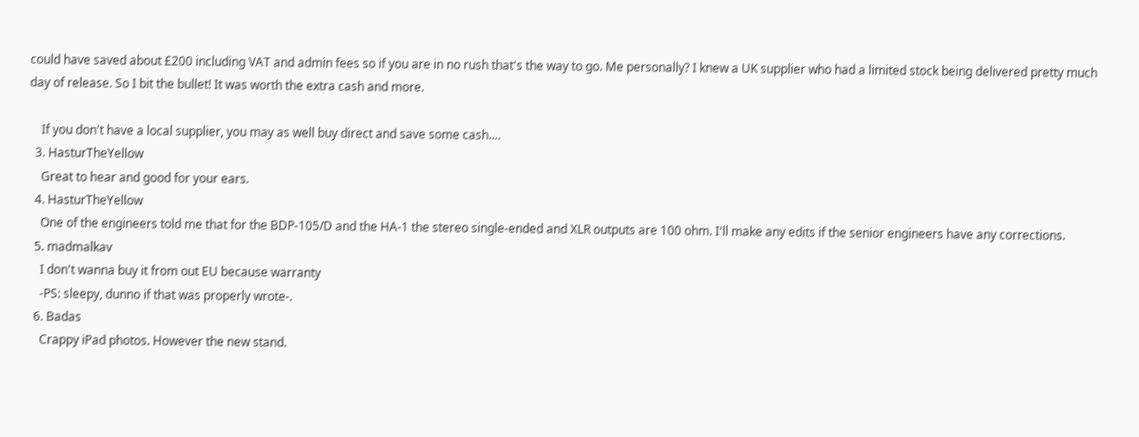could have saved about £200 including VAT and admin fees so if you are in no rush that's the way to go. Me personally? I knew a UK supplier who had a limited stock being delivered pretty much day of release. So I bit the bullet! It was worth the extra cash and more.

    If you don't have a local supplier, you may as well buy direct and save some cash....
  3. HasturTheYellow
    Great to hear and good for your ears.
  4. HasturTheYellow
    One of the engineers told me that for the BDP-105/D and the HA-1 the stereo single-ended and XLR outputs are 100 ohm. I'll make any edits if the senior engineers have any corrections.
  5. madmalkav
    I don't wanna buy it from out EU because warranty
    -PS: sleepy, dunno if that was properly wrote-.
  6. Badas
    Crappy iPad photos. However the new stand.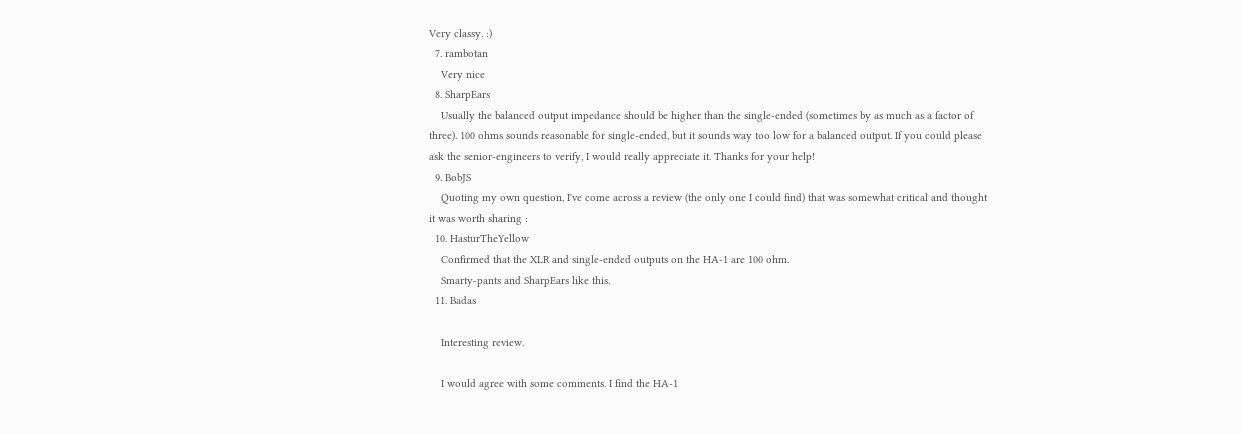Very classy. :)
  7. rambotan
    Very nice
  8. SharpEars
    Usually the balanced output impedance should be higher than the single-ended (sometimes by as much as a factor of three). 100 ohms sounds reasonable for single-ended, but it sounds way too low for a balanced output. If you could please ask the senior-engineers to verify, I would really appreciate it. Thanks for your help!
  9. BobJS
    Quoting my own question, I've come across a review (the only one I could find) that was somewhat critical and thought it was worth sharing :
  10. HasturTheYellow
    Confirmed that the XLR and single-ended outputs on the HA-1 are 100 ohm.
    Smarty-pants and SharpEars like this.
  11. Badas

    Interesting review.

    I would agree with some comments. I find the HA-1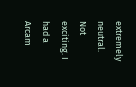extremely neutral. Not exciting. I had a Arcam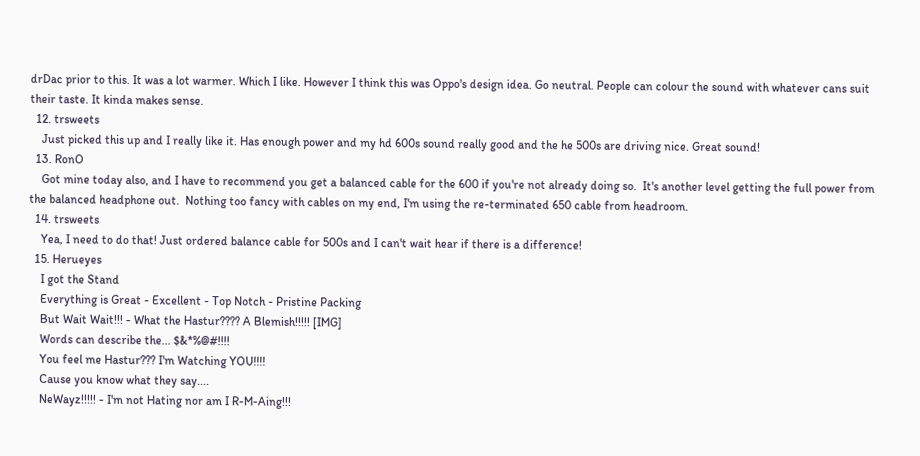drDac prior to this. It was a lot warmer. Which I like. However I think this was Oppo's design idea. Go neutral. People can colour the sound with whatever cans suit their taste. It kinda makes sense.
  12. trsweets
    Just picked this up and I really like it. Has enough power and my hd 600s sound really good and the he 500s are driving nice. Great sound!
  13. RonO
    Got mine today also, and I have to recommend you get a balanced cable for the 600 if you're not already doing so.  It's another level getting the full power from the balanced headphone out.  Nothing too fancy with cables on my end, I'm using the re-terminated 650 cable from headroom.
  14. trsweets
    Yea, I need to do that! Just ordered balance cable for 500s and I can't wait hear if there is a difference!
  15. Herueyes
    I got the Stand
    Everything is Great - Excellent - Top Notch - Pristine Packing
    But Wait Wait!!! - What the Hastur???? A Blemish!!!!! [IMG]
    Words can describe the... $&*%@#!!!!
    You feel me Hastur??? I'm Watching YOU!!!!
    Cause you know what they say....
    NeWayz!!!!! - I'm not Hating nor am I R-M-Aing!!!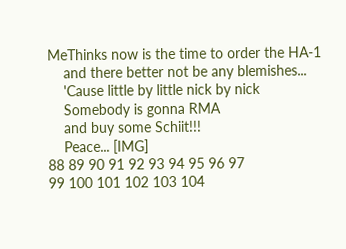MeThinks now is the time to order the HA-1
    and there better not be any blemishes...
    'Cause little by little nick by nick
    Somebody is gonna RMA
    and buy some Schiit!!!
    Peace... [IMG]
88 89 90 91 92 93 94 95 96 97
99 100 101 102 103 104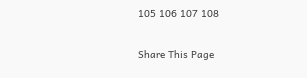105 106 107 108

Share This Page